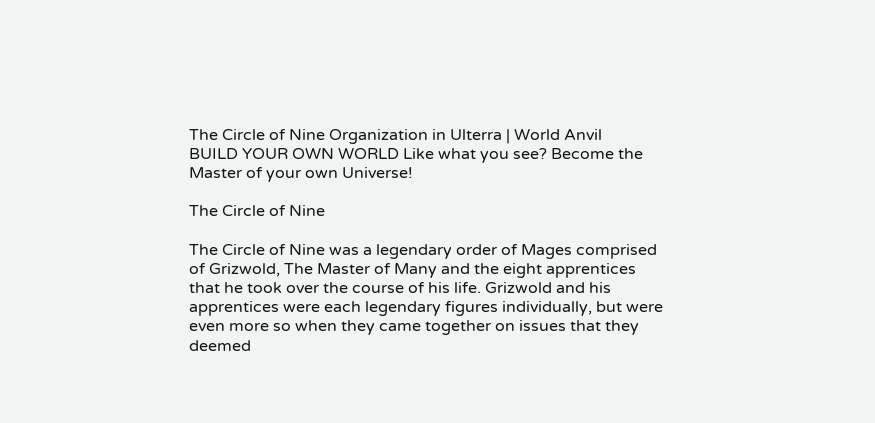The Circle of Nine Organization in Ulterra | World Anvil
BUILD YOUR OWN WORLD Like what you see? Become the Master of your own Universe!

The Circle of Nine

The Circle of Nine was a legendary order of Mages comprised of Grizwold, The Master of Many and the eight apprentices that he took over the course of his life. Grizwold and his apprentices were each legendary figures individually, but were even more so when they came together on issues that they deemed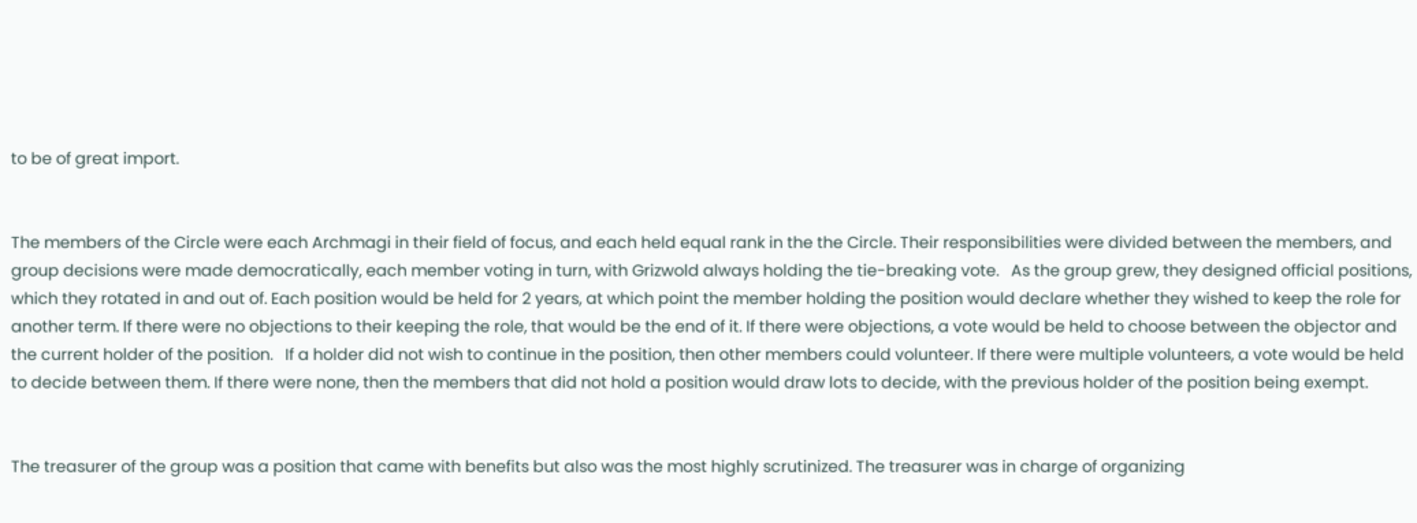to be of great import.


The members of the Circle were each Archmagi in their field of focus, and each held equal rank in the the Circle. Their responsibilities were divided between the members, and group decisions were made democratically, each member voting in turn, with Grizwold always holding the tie-breaking vote.   As the group grew, they designed official positions, which they rotated in and out of. Each position would be held for 2 years, at which point the member holding the position would declare whether they wished to keep the role for another term. If there were no objections to their keeping the role, that would be the end of it. If there were objections, a vote would be held to choose between the objector and the current holder of the position.   If a holder did not wish to continue in the position, then other members could volunteer. If there were multiple volunteers, a vote would be held to decide between them. If there were none, then the members that did not hold a position would draw lots to decide, with the previous holder of the position being exempt.


The treasurer of the group was a position that came with benefits but also was the most highly scrutinized. The treasurer was in charge of organizing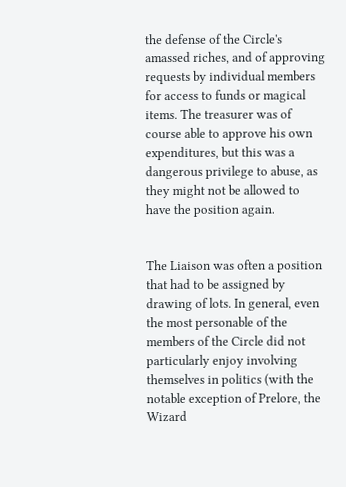the defense of the Circle's amassed riches, and of approving requests by individual members for access to funds or magical items. The treasurer was of course able to approve his own expenditures, but this was a dangerous privilege to abuse, as they might not be allowed to have the position again.


The Liaison was often a position that had to be assigned by drawing of lots. In general, even the most personable of the members of the Circle did not particularly enjoy involving themselves in politics (with the notable exception of Prelore, the Wizard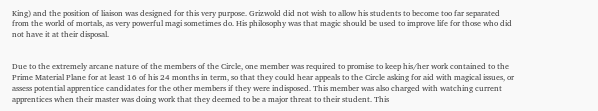King) and the position of liaison was designed for this very purpose. Grizwold did not wish to allow his students to become too far separated from the world of mortals, as very powerful magi sometimes do. His philosophy was that magic should be used to improve life for those who did not have it at their disposal.


Due to the extremely arcane nature of the members of the Circle, one member was required to promise to keep his/her work contained to the Prime Material Plane for at least 16 of his 24 months in term, so that they could hear appeals to the Circle asking for aid with magical issues, or assess potential apprentice candidates for the other members if they were indisposed. This member was also charged with watching current apprentices when their master was doing work that they deemed to be a major threat to their student. This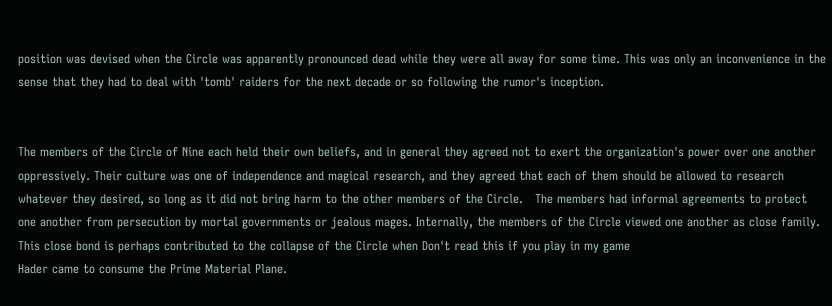position was devised when the Circle was apparently pronounced dead while they were all away for some time. This was only an inconvenience in the sense that they had to deal with 'tomb' raiders for the next decade or so following the rumor's inception.


The members of the Circle of Nine each held their own beliefs, and in general they agreed not to exert the organization's power over one another oppressively. Their culture was one of independence and magical research, and they agreed that each of them should be allowed to research whatever they desired, so long as it did not bring harm to the other members of the Circle.   The members had informal agreements to protect one another from persecution by mortal governments or jealous mages. Internally, the members of the Circle viewed one another as close family. This close bond is perhaps contributed to the collapse of the Circle when Don't read this if you play in my game
Hader came to consume the Prime Material Plane.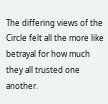The differing views of the Circle felt all the more like betrayal for how much they all trusted one another.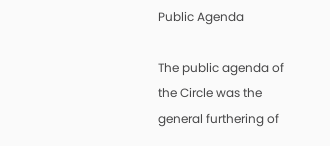Public Agenda

The public agenda of the Circle was the general furthering of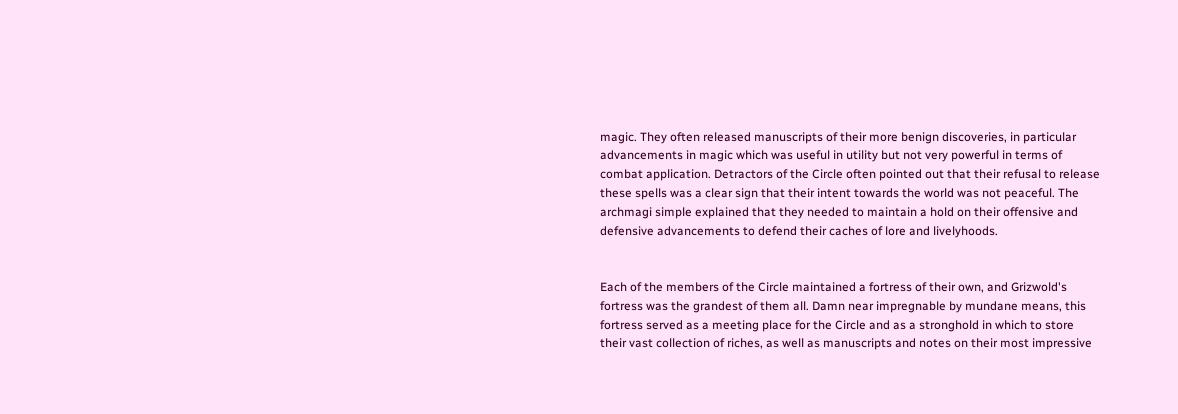magic. They often released manuscripts of their more benign discoveries, in particular advancements in magic which was useful in utility but not very powerful in terms of combat application. Detractors of the Circle often pointed out that their refusal to release these spells was a clear sign that their intent towards the world was not peaceful. The archmagi simple explained that they needed to maintain a hold on their offensive and defensive advancements to defend their caches of lore and livelyhoods.


Each of the members of the Circle maintained a fortress of their own, and Grizwold's fortress was the grandest of them all. Damn near impregnable by mundane means, this fortress served as a meeting place for the Circle and as a stronghold in which to store their vast collection of riches, as well as manuscripts and notes on their most impressive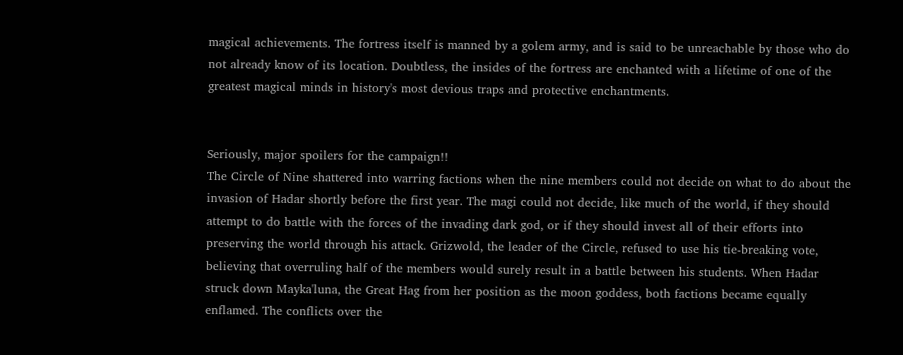magical achievements. The fortress itself is manned by a golem army, and is said to be unreachable by those who do not already know of its location. Doubtless, the insides of the fortress are enchanted with a lifetime of one of the greatest magical minds in history's most devious traps and protective enchantments.


Seriously, major spoilers for the campaign!!
The Circle of Nine shattered into warring factions when the nine members could not decide on what to do about the invasion of Hadar shortly before the first year. The magi could not decide, like much of the world, if they should attempt to do battle with the forces of the invading dark god, or if they should invest all of their efforts into preserving the world through his attack. Grizwold, the leader of the Circle, refused to use his tie-breaking vote, believing that overruling half of the members would surely result in a battle between his students. When Hadar struck down Mayka'luna, the Great Hag from her position as the moon goddess, both factions became equally enflamed. The conflicts over the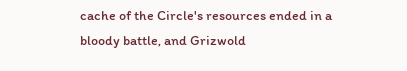cache of the Circle's resources ended in a bloody battle, and Grizwold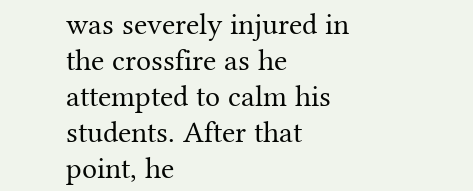was severely injured in the crossfire as he attempted to calm his students. After that point, he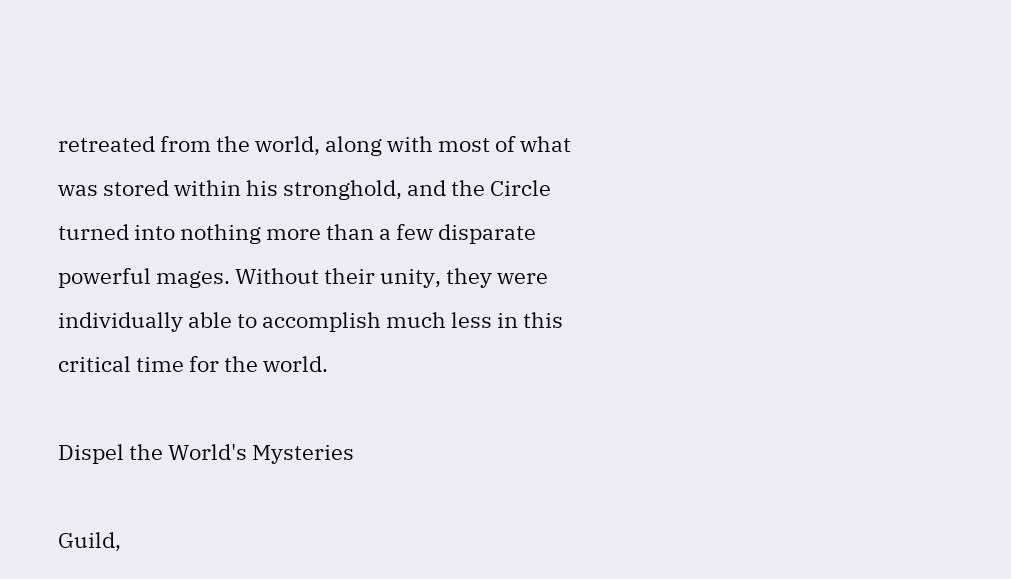retreated from the world, along with most of what was stored within his stronghold, and the Circle turned into nothing more than a few disparate powerful mages. Without their unity, they were individually able to accomplish much less in this critical time for the world.

Dispel the World's Mysteries

Guild,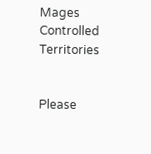Mages
Controlled Territories


Please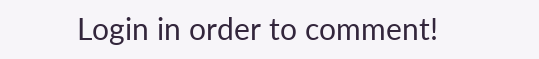Login in order to comment!